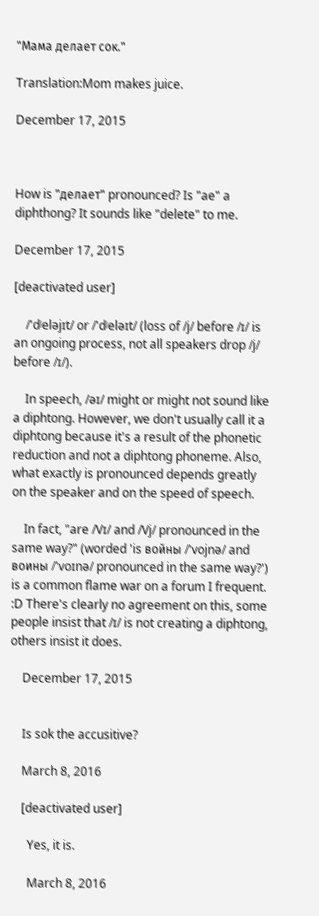"Мама делает сок."

Translation:Mom makes juice.

December 17, 2015



How is "делает" pronounced? Is "ae" a diphthong? It sounds like "delete" to me.

December 17, 2015

[deactivated user]

    /'dʲeləjɪt/ or /'dʲeləɪt/ (loss of /j/ before /ɪ/ is an ongoing process, not all speakers drop /j/ before /ɪ/).

    In speech, /əɪ/ might or might not sound like a diphtong. However, we don't usually call it a diphtong because it's a result of the phonetic reduction and not a diphtong phoneme. Also, what exactly is pronounced depends greatly on the speaker and on the speed of speech.

    In fact, "are /Vɪ/ and /Vj/ pronounced in the same way?" (worded 'is войны /'vojnə/ and воины /'voɪnə/ pronounced in the same way?') is a common flame war on a forum I frequent. :D There's clearly no agreement on this, some people insist that /ɪ/ is not creating a diphtong, others insist it does.

    December 17, 2015


    Is sok the accusitive?

    March 8, 2016

    [deactivated user]

      Yes, it is.

      March 8, 2016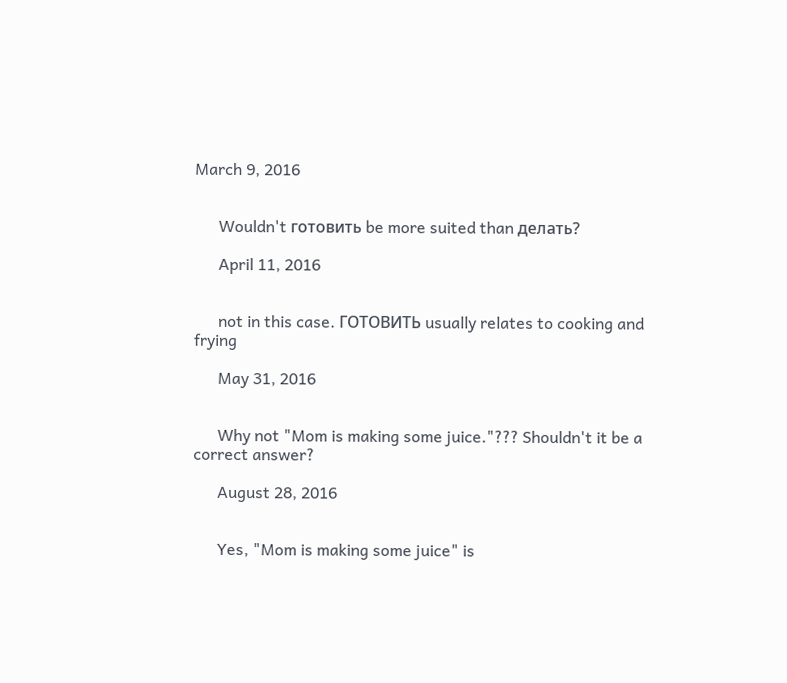March 9, 2016


      Wouldn't готовить be more suited than делать?

      April 11, 2016


      not in this case. ГОТОВИТЬ usually relates to cooking and frying

      May 31, 2016


      Why not "Mom is making some juice."??? Shouldn't it be a correct answer?

      August 28, 2016


      Yes, "Mom is making some juice" is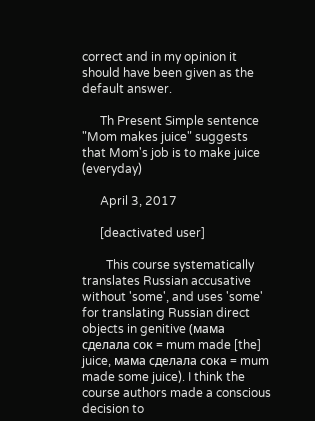correct and in my opinion it should have been given as the default answer.

      Th Present Simple sentence "Mom makes juice" suggests that Mom's job is to make juice (everyday)

      April 3, 2017

      [deactivated user]

        This course systematically translates Russian accusative without 'some', and uses 'some' for translating Russian direct objects in genitive (мама сделала сок = mum made [the] juice, мама сделала сока = mum made some juice). I think the course authors made a conscious decision to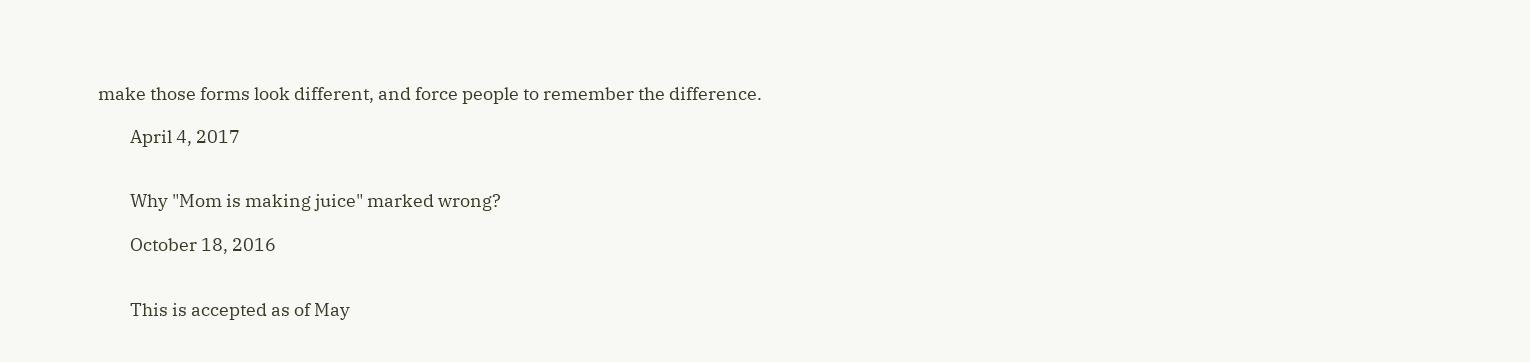make those forms look different, and force people to remember the difference.

        April 4, 2017


        Why "Mom is making juice" marked wrong?

        October 18, 2016


        This is accepted as of May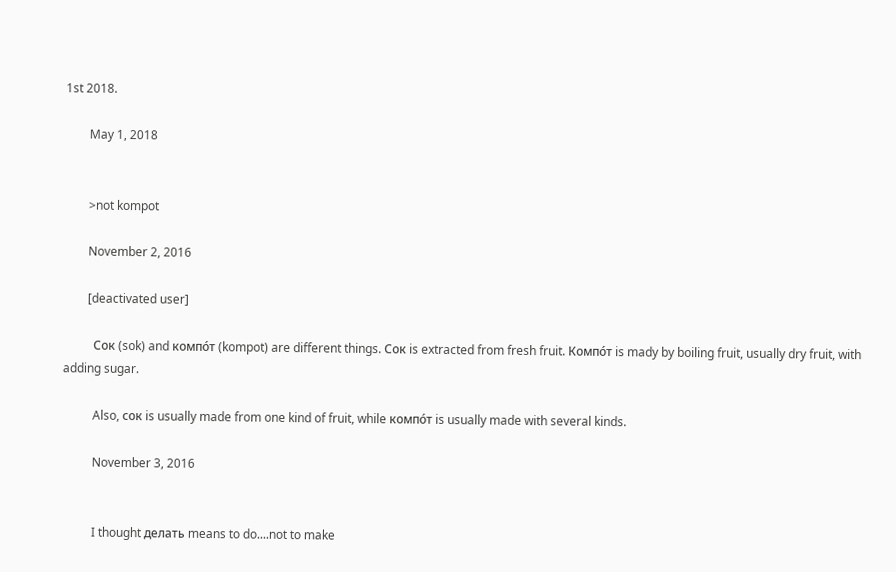1st 2018.

        May 1, 2018


        >not kompot

        November 2, 2016

        [deactivated user]

          Сок (sok) and компо́т (kompot) are different things. Сок is extracted from fresh fruit. Компо́т is mady by boiling fruit, usually dry fruit, with adding sugar.

          Also, сок is usually made from one kind of fruit, while компо́т is usually made with several kinds.

          November 3, 2016


          I thought делать means to do....not to make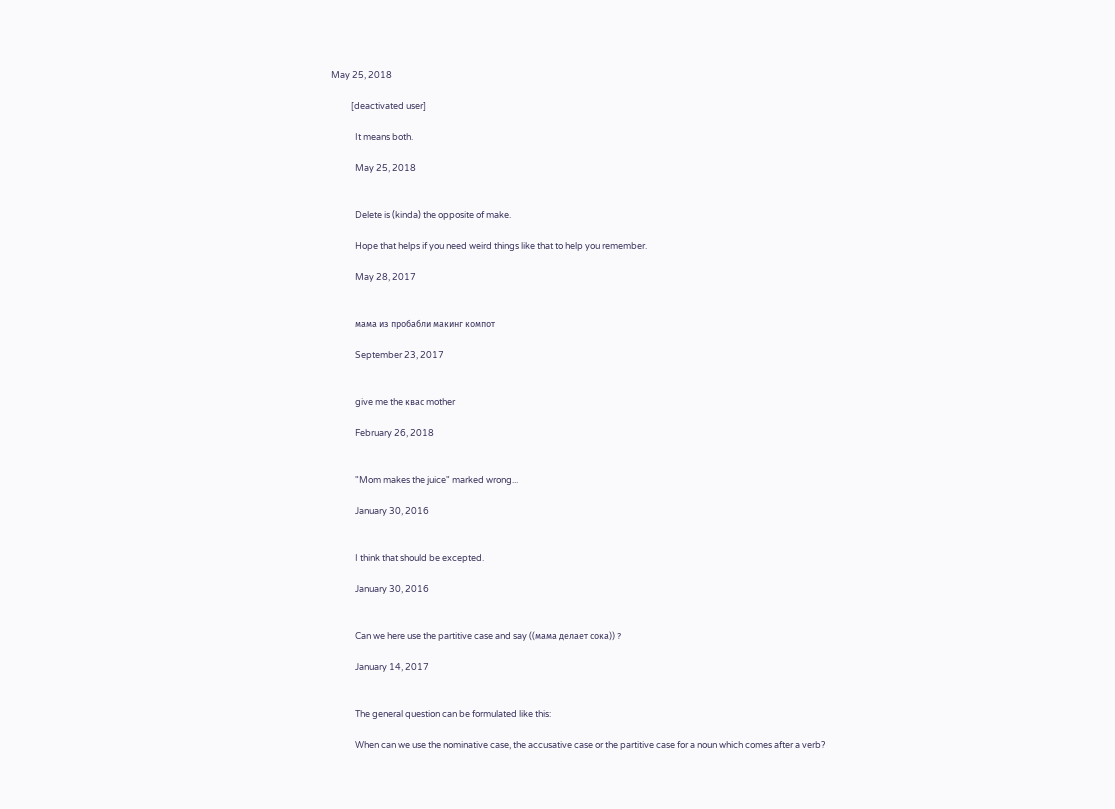May 25, 2018

          [deactivated user]

            It means both.

            May 25, 2018


            Delete is (kinda) the opposite of make.

            Hope that helps if you need weird things like that to help you remember.

            May 28, 2017


            мама из пробабли макинг компот

            September 23, 2017


            give me the квас mother

            February 26, 2018


            "Mom makes the juice" marked wrong...

            January 30, 2016


            I think that should be excepted.

            January 30, 2016


            Can we here use the partitive case and say ((мама делает сока)) ?

            January 14, 2017


            The general question can be formulated like this:

            When can we use the nominative case, the accusative case or the partitive case for a noun which comes after a verb?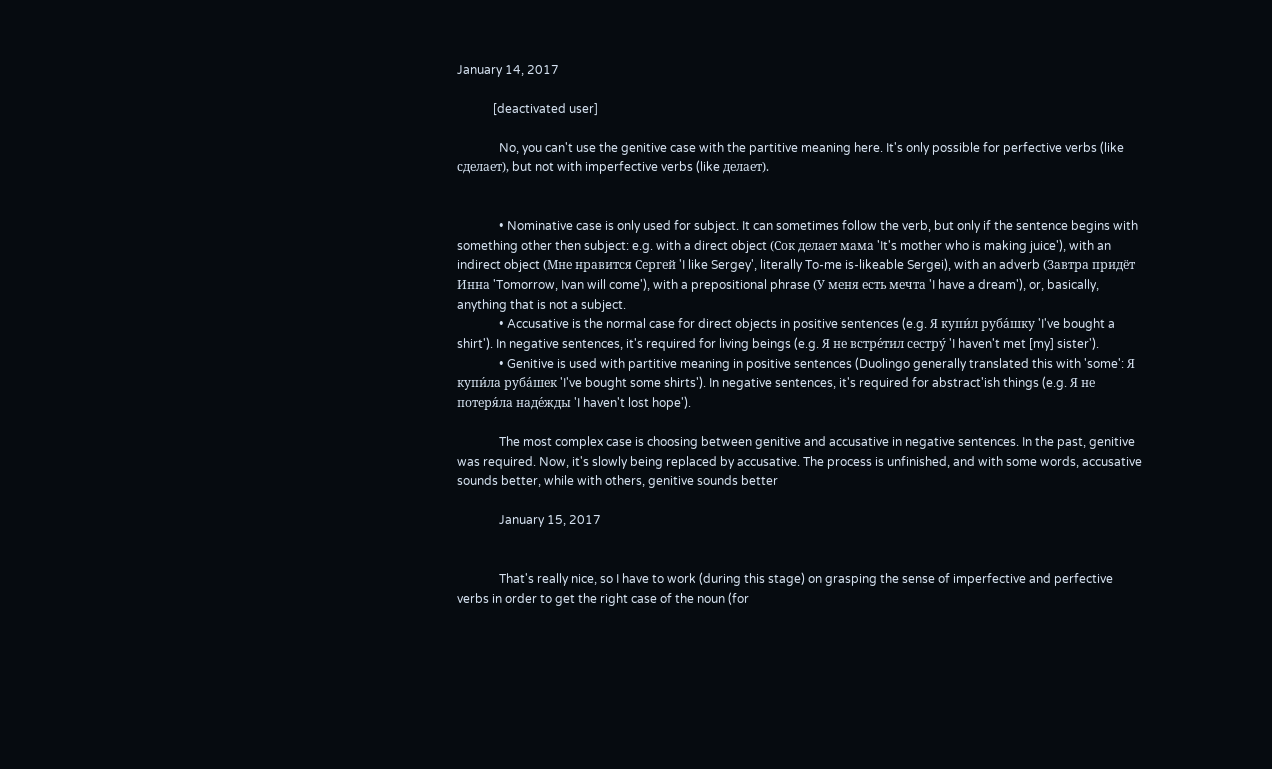January 14, 2017

            [deactivated user]

              No, you can't use the genitive case with the partitive meaning here. It's only possible for perfective verbs (like сделает), but not with imperfective verbs (like делает).


              • Nominative case is only used for subject. It can sometimes follow the verb, but only if the sentence begins with something other then subject: e.g. with a direct object (Сок делает мама 'It's mother who is making juice'), with an indirect object (Мне нравится Сергей 'I like Sergey', literally To-me is-likeable Sergei), with an adverb (Завтра придёт Инна 'Tomorrow, Ivan will come'), with a prepositional phrase (У меня есть мечта 'I have a dream'), or, basically, anything that is not a subject.
              • Accusative is the normal case for direct objects in positive sentences (e.g. Я купи́л руба́шку 'I've bought a shirt'). In negative sentences, it's required for living beings (e.g. Я не встре́тил сестру́ 'I haven't met [my] sister').
              • Genitive is used with partitive meaning in positive sentences (Duolingo generally translated this with 'some': Я купи́ла руба́шек 'I've bought some shirts'). In negative sentences, it's required for abstract'ish things (e.g. Я не потеря́ла наде́жды 'I haven't lost hope').

              The most complex case is choosing between genitive and accusative in negative sentences. In the past, genitive was required. Now, it's slowly being replaced by accusative. The process is unfinished, and with some words, accusative sounds better, while with others, genitive sounds better

              January 15, 2017


              That's really nice, so I have to work (during this stage) on grasping the sense of imperfective and perfective verbs in order to get the right case of the noun (for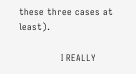these three cases at least).

              I REALLY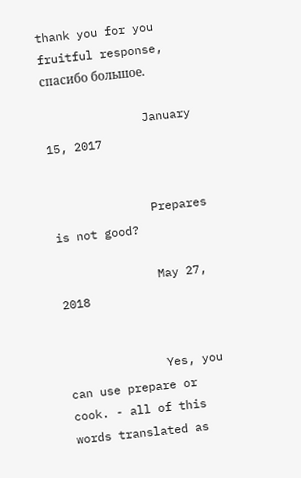thank you for you fruitful response, спасибо большое.

              January 15, 2017


              Prepares is not good?

              May 27, 2018


              Yes, you can use prepare or cook. - all of this words translated as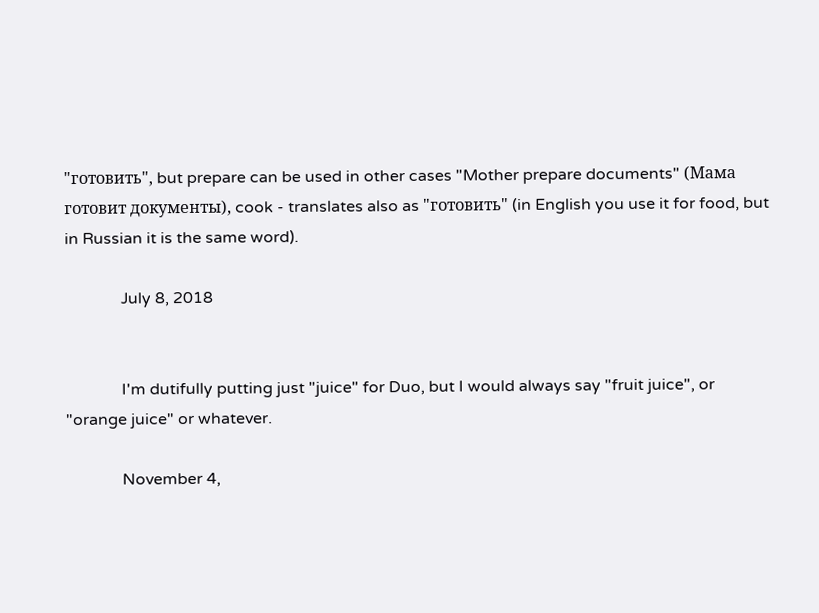"готовить", but prepare can be used in other cases "Mother prepare documents" (Мама готовит документы), cook - translates also as "готовить" (in English you use it for food, but in Russian it is the same word).

              July 8, 2018


              I'm dutifully putting just "juice" for Duo, but I would always say "fruit juice", or "orange juice" or whatever.

              November 4,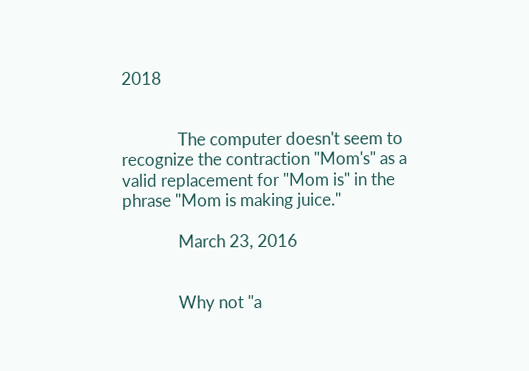2018


              The computer doesn't seem to recognize the contraction "Mom's" as a valid replacement for "Mom is" in the phrase "Mom is making juice."

              March 23, 2016


              Why not "a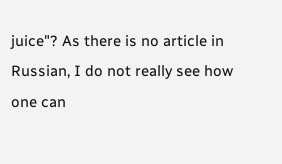juice"? As there is no article in Russian, I do not really see how one can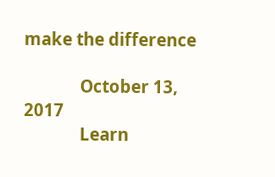make the difference

              October 13, 2017
              Learn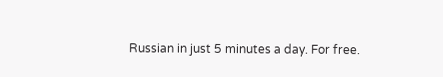Russian in just 5 minutes a day. For free.